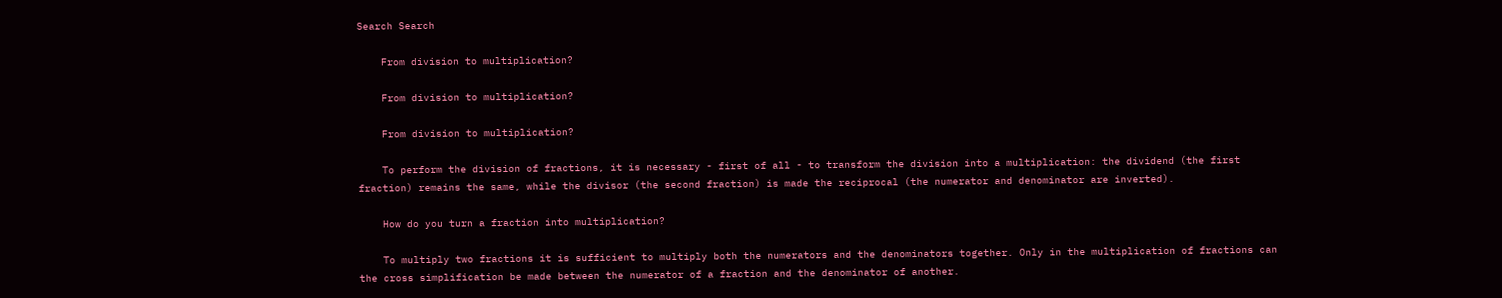Search Search

    From division to multiplication?

    From division to multiplication?

    From division to multiplication?

    To perform the division of fractions, it is necessary - first of all - to transform the division into a multiplication: the dividend (the first fraction) remains the same, while the divisor (the second fraction) is made the reciprocal (the numerator and denominator are inverted).

    How do you turn a fraction into multiplication?

    To multiply two fractions it is sufficient to multiply both the numerators and the denominators together. Only in the multiplication of fractions can the cross simplification be made between the numerator of a fraction and the denominator of another.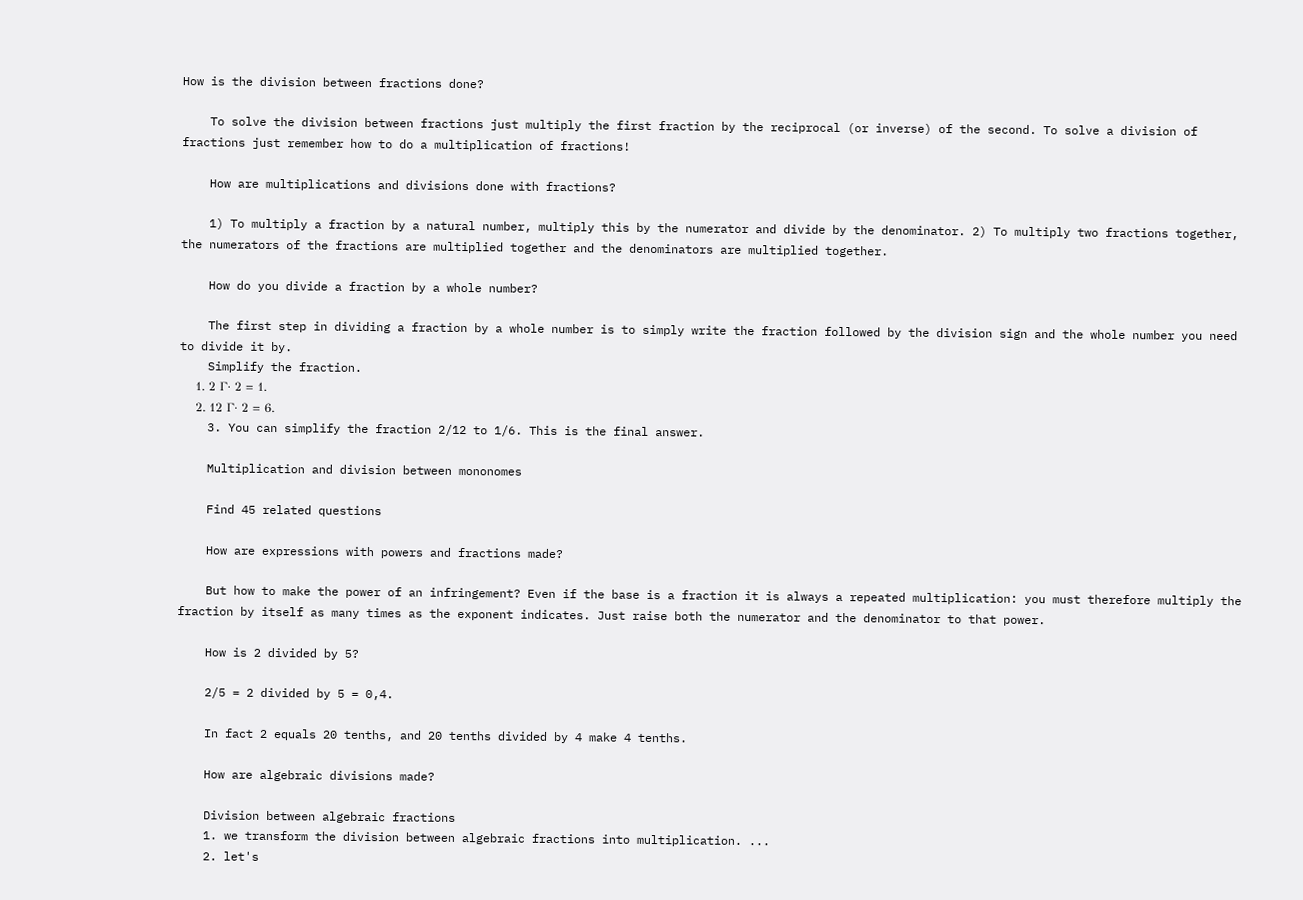How is the division between fractions done?

    To solve the division between fractions just multiply the first fraction by the reciprocal (or inverse) of the second. To solve a division of fractions just remember how to do a multiplication of fractions!

    How are multiplications and divisions done with fractions?

    1) To multiply a fraction by a natural number, multiply this by the numerator and divide by the denominator. 2) To multiply two fractions together, the numerators of the fractions are multiplied together and the denominators are multiplied together.

    How do you divide a fraction by a whole number?

    The first step in dividing a fraction by a whole number is to simply write the fraction followed by the division sign and the whole number you need to divide it by.
    Simplify the fraction.
    1. 2 Γ· 2 = 1.
    2. 12 Γ· 2 = 6.
    3. You can simplify the fraction 2/12 to 1/6. This is the final answer.

    Multiplication and division between mononomes

    Find 45 related questions

    How are expressions with powers and fractions made?

    But how to make the power of an infringement? Even if the base is a fraction it is always a repeated multiplication: you must therefore multiply the fraction by itself as many times as the exponent indicates. Just raise both the numerator and the denominator to that power.

    How is 2 divided by 5?

    2/5 = 2 divided by 5 = 0,4.

    In fact 2 equals 20 tenths, and 20 tenths divided by 4 make 4 tenths.

    How are algebraic divisions made?

    Division between algebraic fractions
    1. we transform the division between algebraic fractions into multiplication. ...
    2. let's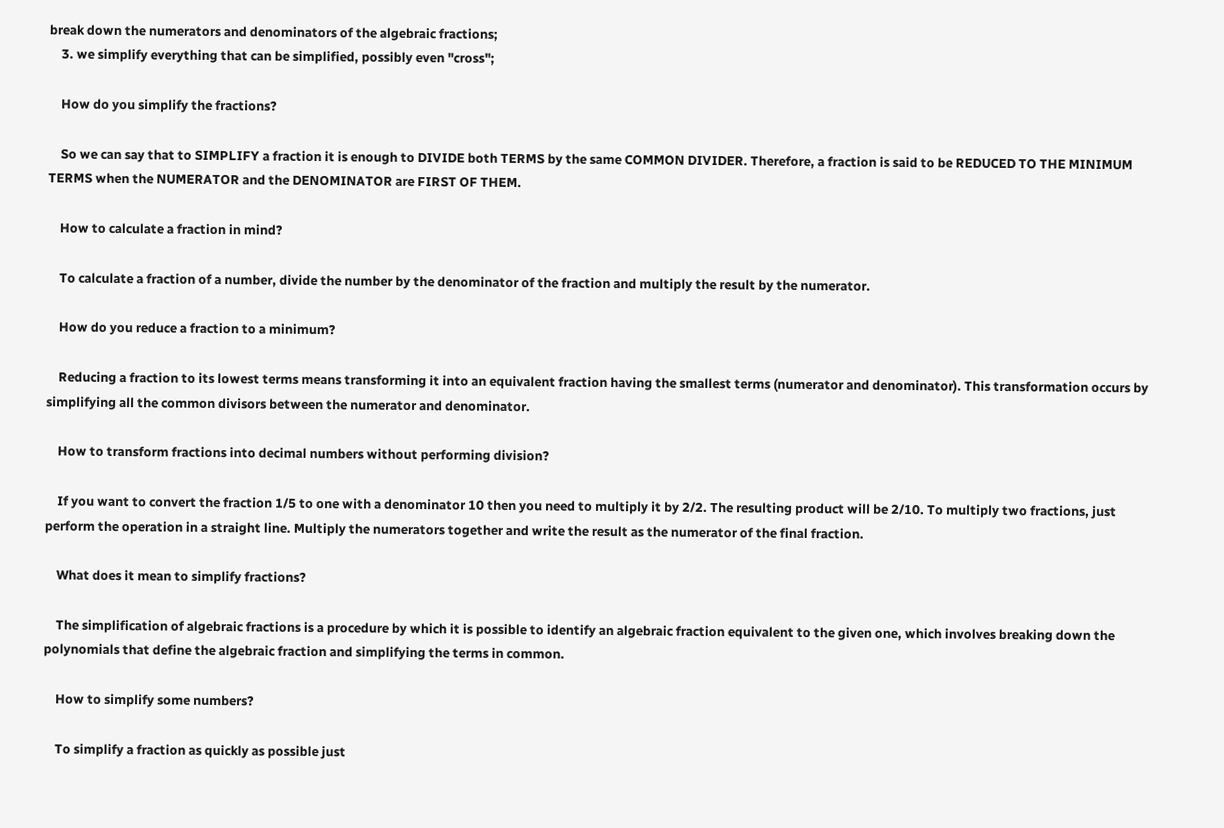break down the numerators and denominators of the algebraic fractions;
    3. we simplify everything that can be simplified, possibly even "cross";

    How do you simplify the fractions?

    So we can say that to SIMPLIFY a fraction it is enough to DIVIDE both TERMS by the same COMMON DIVIDER. Therefore, a fraction is said to be REDUCED TO THE MINIMUM TERMS when the NUMERATOR and the DENOMINATOR are FIRST OF THEM.

    How to calculate a fraction in mind?

    To calculate a fraction of a number, divide the number by the denominator of the fraction and multiply the result by the numerator.

    How do you reduce a fraction to a minimum?

    Reducing a fraction to its lowest terms means transforming it into an equivalent fraction having the smallest terms (numerator and denominator). This transformation occurs by simplifying all the common divisors between the numerator and denominator.

    How to transform fractions into decimal numbers without performing division?

    If you want to convert the fraction 1/5 to one with a denominator 10 then you need to multiply it by 2/2. The resulting product will be 2/10. To multiply two fractions, just perform the operation in a straight line. Multiply the numerators together and write the result as the numerator of the final fraction.

    What does it mean to simplify fractions?

    The simplification of algebraic fractions is a procedure by which it is possible to identify an algebraic fraction equivalent to the given one, which involves breaking down the polynomials that define the algebraic fraction and simplifying the terms in common.

    How to simplify some numbers?

    To simplify a fraction as quickly as possible just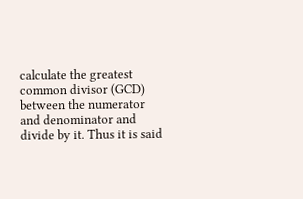calculate the greatest common divisor (GCD) between the numerator and denominator and divide by it. Thus it is said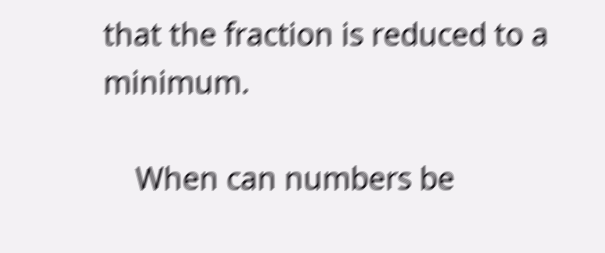that the fraction is reduced to a minimum.

    When can numbers be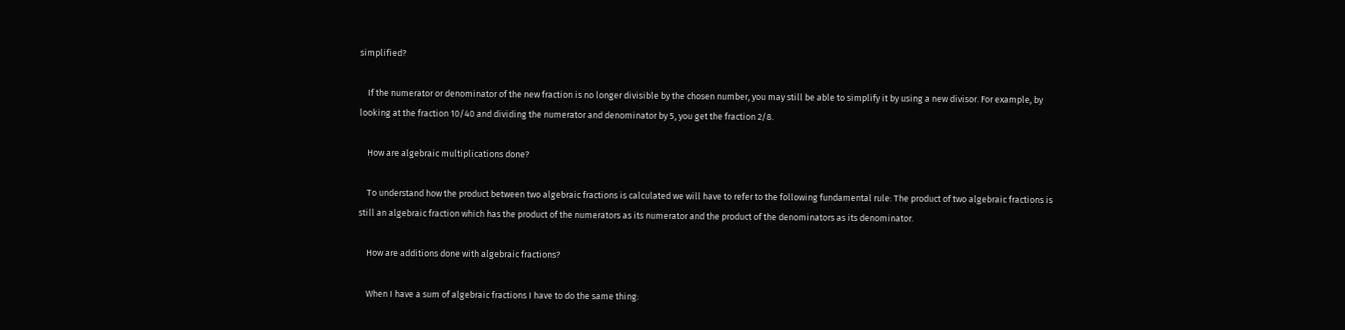simplified?

    If the numerator or denominator of the new fraction is no longer divisible by the chosen number, you may still be able to simplify it by using a new divisor. For example, by looking at the fraction 10/40 and dividing the numerator and denominator by 5, you get the fraction 2/8.

    How are algebraic multiplications done?

    To understand how the product between two algebraic fractions is calculated we will have to refer to the following fundamental rule: The product of two algebraic fractions is still an algebraic fraction which has the product of the numerators as its numerator and the product of the denominators as its denominator.

    How are additions done with algebraic fractions?

    When I have a sum of algebraic fractions I have to do the same thing: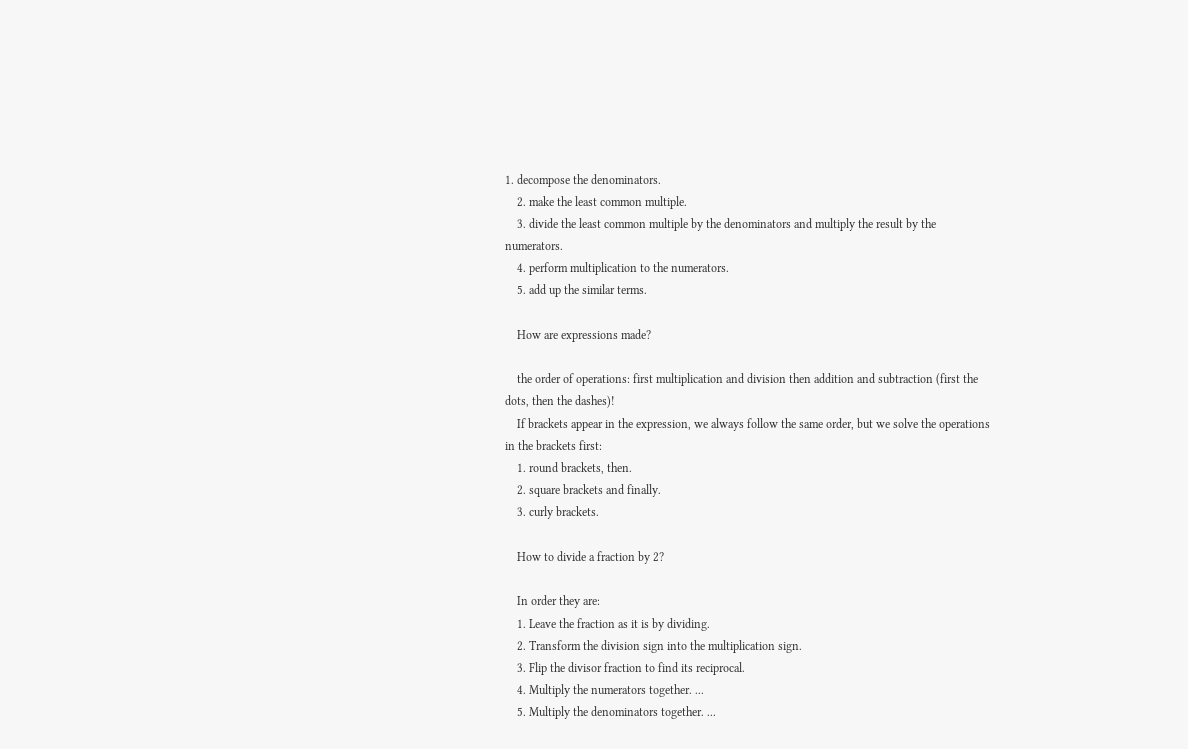1. decompose the denominators.
    2. make the least common multiple.
    3. divide the least common multiple by the denominators and multiply the result by the numerators.
    4. perform multiplication to the numerators.
    5. add up the similar terms.

    How are expressions made?

    the order of operations: first multiplication and division then addition and subtraction (first the dots, then the dashes)!
    If brackets appear in the expression, we always follow the same order, but we solve the operations in the brackets first:
    1. round brackets, then.
    2. square brackets and finally.
    3. curly brackets.

    How to divide a fraction by 2?

    In order they are:
    1. Leave the fraction as it is by dividing.
    2. Transform the division sign into the multiplication sign.
    3. Flip the divisor fraction to find its reciprocal.
    4. Multiply the numerators together. ...
    5. Multiply the denominators together. ...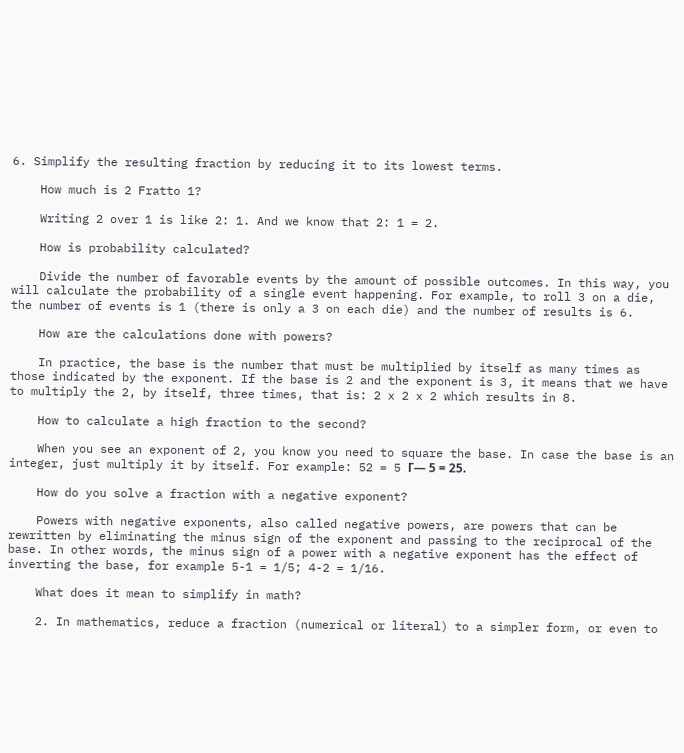6. Simplify the resulting fraction by reducing it to its lowest terms.

    How much is 2 Fratto 1?

    Writing 2 over 1 is like 2: 1. And we know that 2: 1 = 2.

    How is probability calculated?

    Divide the number of favorable events by the amount of possible outcomes. In this way, you will calculate the probability of a single event happening. For example, to roll 3 on a die, the number of events is 1 (there is only a 3 on each die) and the number of results is 6.

    How are the calculations done with powers?

    In practice, the base is the number that must be multiplied by itself as many times as those indicated by the exponent. If the base is 2 and the exponent is 3, it means that we have to multiply the 2, by itself, three times, that is: 2 x 2 x 2 which results in 8.

    How to calculate a high fraction to the second?

    When you see an exponent of 2, you know you need to square the base. In case the base is an integer, just multiply it by itself. For example: 52 = 5 Γ— 5 = 25.

    How do you solve a fraction with a negative exponent?

    Powers with negative exponents, also called negative powers, are powers that can be rewritten by eliminating the minus sign of the exponent and passing to the reciprocal of the base. In other words, the minus sign of a power with a negative exponent has the effect of inverting the base, for example 5-1 = 1/5; 4-2 = 1/16.

    What does it mean to simplify in math?

    2. In mathematics, reduce a fraction (numerical or literal) to a simpler form, or even to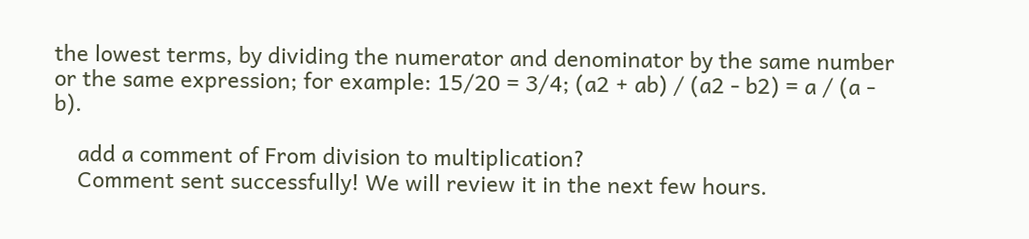the lowest terms, by dividing the numerator and denominator by the same number or the same expression; for example: 15/20 = 3/4; (a2 + ab) / (a2 - b2) = a / (a - b).

    add a comment of From division to multiplication?
    Comment sent successfully! We will review it in the next few hours.